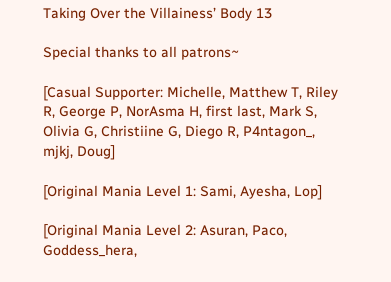Taking Over the Villainess’ Body 13

Special thanks to all patrons~

[Casual Supporter: Michelle, Matthew T, Riley R, George P, NorAsma H, first last, Mark S, Olivia G, Christiine G, Diego R, P4ntagon_, mjkj, Doug]

[Original Mania Level 1: Sami, Ayesha, Lop]

[Original Mania Level 2: Asuran, Paco, Goddess_hera,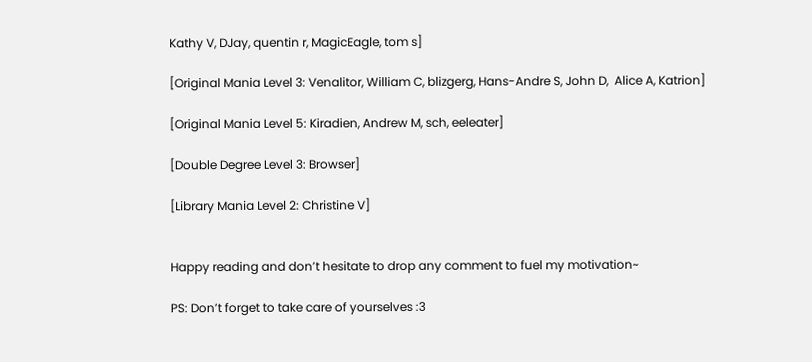Kathy V, DJay, quentin r, MagicEagle, tom s]

[Original Mania Level 3: Venalitor, William C, blizgerg, Hans-Andre S, John D,  Alice A, Katrion]

[Original Mania Level 5: Kiradien, Andrew M, sch, eeleater]

[Double Degree Level 3: Browser]

[Library Mania Level 2: Christine V]


Happy reading and don’t hesitate to drop any comment to fuel my motivation~

PS: Don’t forget to take care of yourselves :3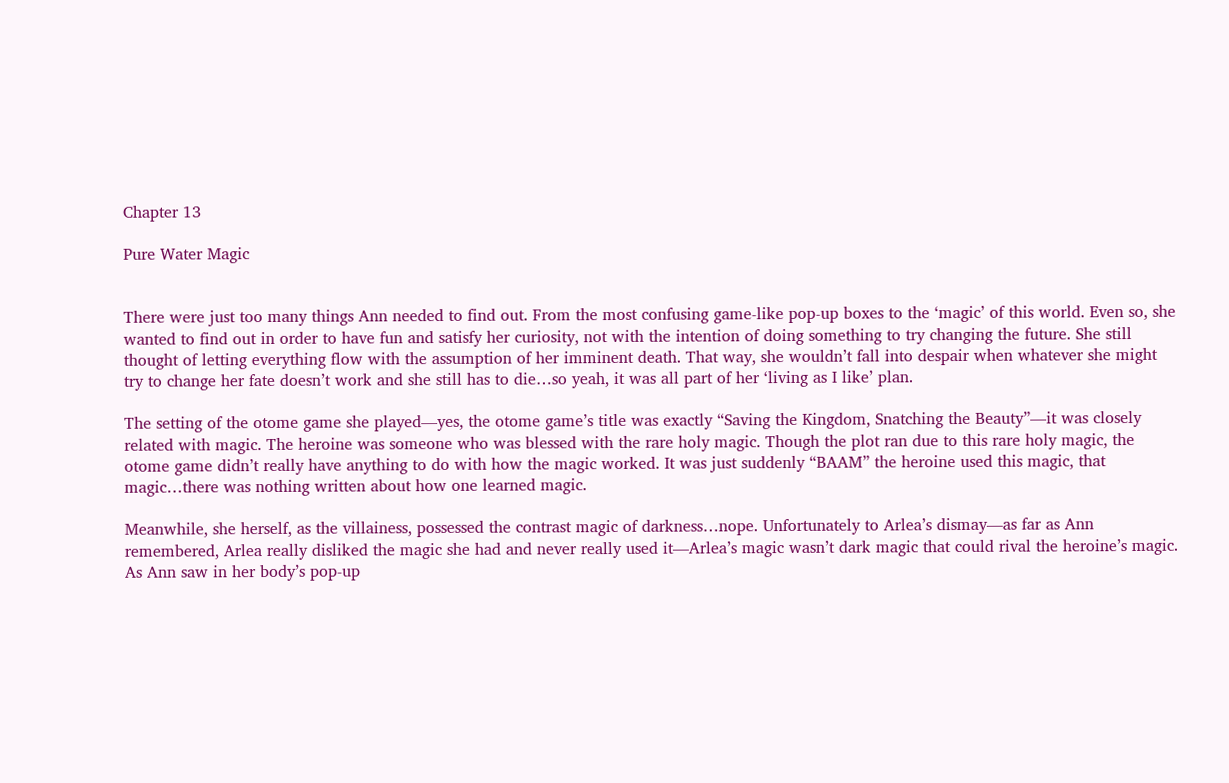Chapter 13

Pure Water Magic


There were just too many things Ann needed to find out. From the most confusing game-like pop-up boxes to the ‘magic’ of this world. Even so, she wanted to find out in order to have fun and satisfy her curiosity, not with the intention of doing something to try changing the future. She still thought of letting everything flow with the assumption of her imminent death. That way, she wouldn’t fall into despair when whatever she might try to change her fate doesn’t work and she still has to die…so yeah, it was all part of her ‘living as I like’ plan.

The setting of the otome game she played—yes, the otome game’s title was exactly “Saving the Kingdom, Snatching the Beauty”—it was closely related with magic. The heroine was someone who was blessed with the rare holy magic. Though the plot ran due to this rare holy magic, the otome game didn’t really have anything to do with how the magic worked. It was just suddenly “BAAM” the heroine used this magic, that magic…there was nothing written about how one learned magic.

Meanwhile, she herself, as the villainess, possessed the contrast magic of darkness…nope. Unfortunately to Arlea’s dismay—as far as Ann remembered, Arlea really disliked the magic she had and never really used it—Arlea’s magic wasn’t dark magic that could rival the heroine’s magic. As Ann saw in her body’s pop-up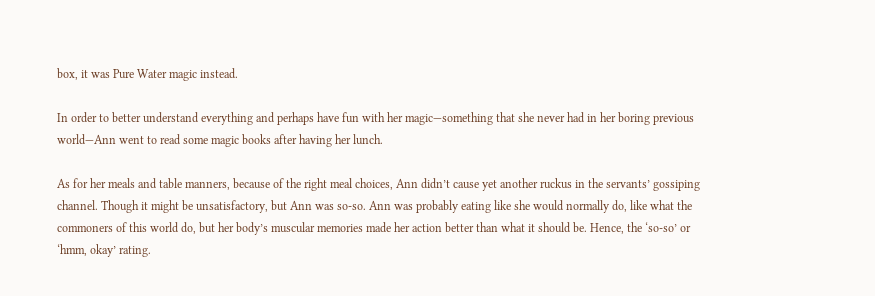box, it was Pure Water magic instead.

In order to better understand everything and perhaps have fun with her magic—something that she never had in her boring previous world—Ann went to read some magic books after having her lunch.

As for her meals and table manners, because of the right meal choices, Ann didn’t cause yet another ruckus in the servants’ gossiping channel. Though it might be unsatisfactory, but Ann was so-so. Ann was probably eating like she would normally do, like what the commoners of this world do, but her body’s muscular memories made her action better than what it should be. Hence, the ‘so-so’ or ‘hmm, okay’ rating.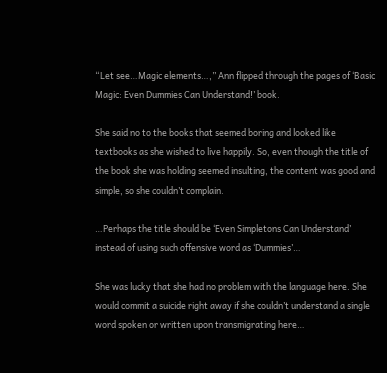“Let see…Magic elements…,” Ann flipped through the pages of ‘Basic Magic: Even Dummies Can Understand!’ book.

She said no to the books that seemed boring and looked like textbooks as she wished to live happily. So, even though the title of the book she was holding seemed insulting, the content was good and simple, so she couldn’t complain.

…Perhaps the title should be ‘Even Simpletons Can Understand’ instead of using such offensive word as ‘Dummies’…

She was lucky that she had no problem with the language here. She would commit a suicide right away if she couldn’t understand a single word spoken or written upon transmigrating here…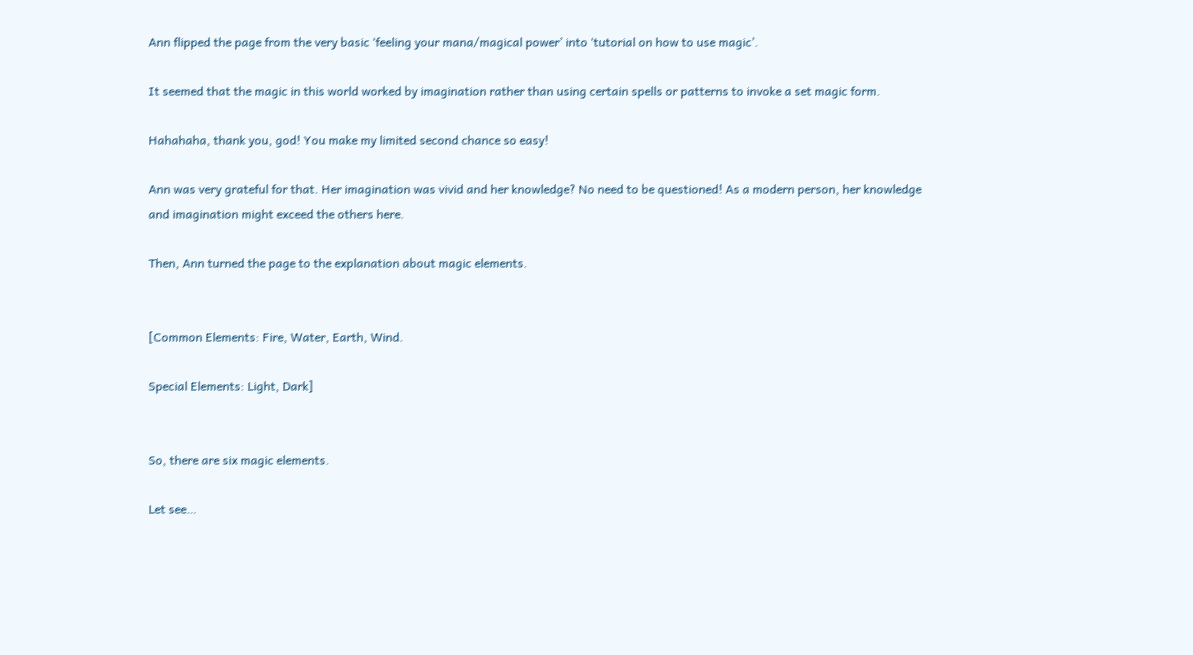Ann flipped the page from the very basic ‘feeling your mana/magical power’ into ‘tutorial on how to use magic’.

It seemed that the magic in this world worked by imagination rather than using certain spells or patterns to invoke a set magic form.

Hahahaha, thank you, god! You make my limited second chance so easy!

Ann was very grateful for that. Her imagination was vivid and her knowledge? No need to be questioned! As a modern person, her knowledge and imagination might exceed the others here.

Then, Ann turned the page to the explanation about magic elements.


[Common Elements: Fire, Water, Earth, Wind.

Special Elements: Light, Dark]


So, there are six magic elements.

Let see…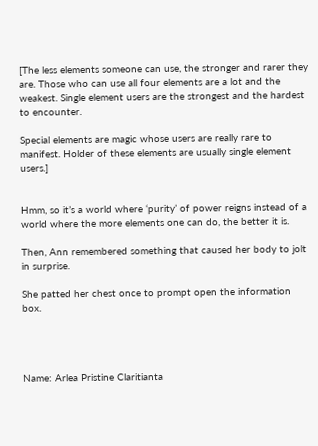[The less elements someone can use, the stronger and rarer they are. Those who can use all four elements are a lot and the weakest. Single element users are the strongest and the hardest to encounter.

Special elements are magic whose users are really rare to manifest. Holder of these elements are usually single element users.]


Hmm, so it’s a world where ‘purity’ of power reigns instead of a world where the more elements one can do, the better it is.

Then, Ann remembered something that caused her body to jolt in surprise.

She patted her chest once to prompt open the information box.




Name: Arlea Pristine Claritianta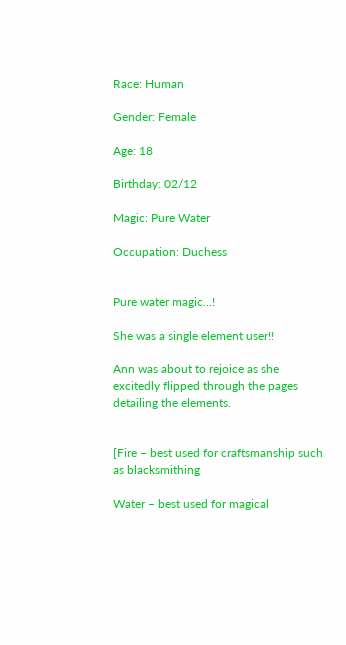Race: Human

Gender: Female

Age: 18

Birthday: 02/12

Magic: Pure Water

Occupation: Duchess


Pure water magic…!

She was a single element user!!

Ann was about to rejoice as she excitedly flipped through the pages detailing the elements.


[Fire – best used for craftsmanship such as blacksmithing

Water – best used for magical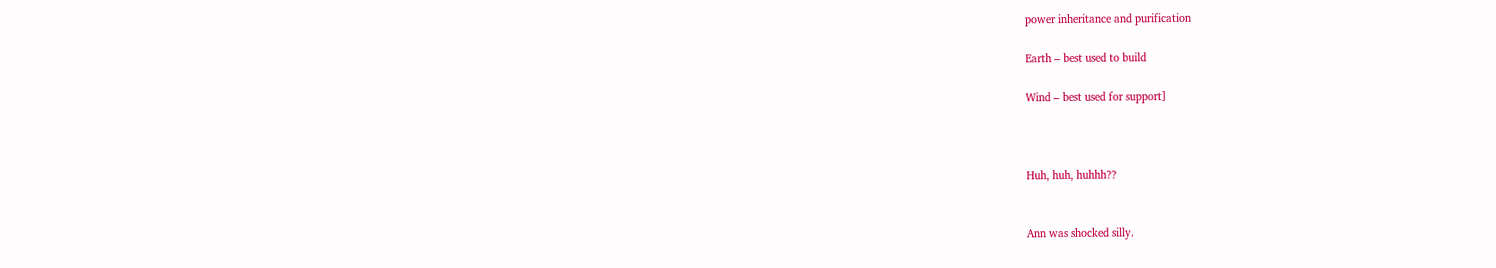power inheritance and purification

Earth – best used to build

Wind – best used for support]



Huh, huh, huhhh??


Ann was shocked silly.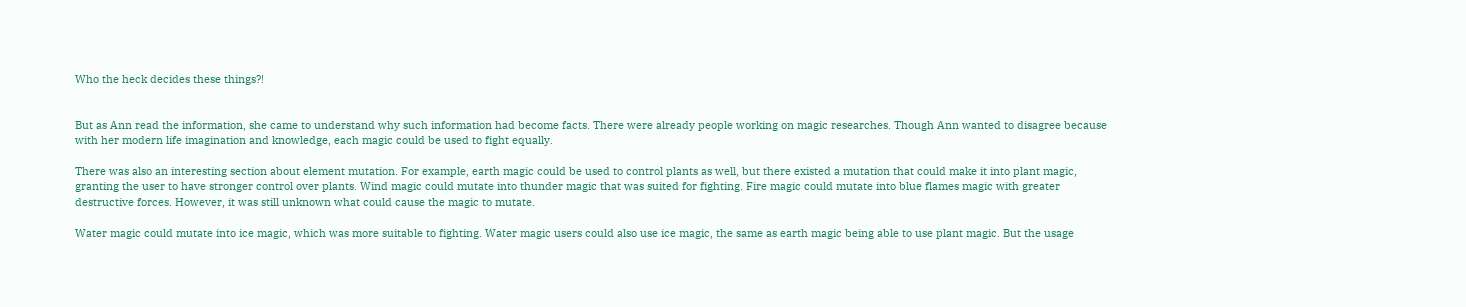Who the heck decides these things?!


But as Ann read the information, she came to understand why such information had become facts. There were already people working on magic researches. Though Ann wanted to disagree because with her modern life imagination and knowledge, each magic could be used to fight equally.

There was also an interesting section about element mutation. For example, earth magic could be used to control plants as well, but there existed a mutation that could make it into plant magic, granting the user to have stronger control over plants. Wind magic could mutate into thunder magic that was suited for fighting. Fire magic could mutate into blue flames magic with greater destructive forces. However, it was still unknown what could cause the magic to mutate.

Water magic could mutate into ice magic, which was more suitable to fighting. Water magic users could also use ice magic, the same as earth magic being able to use plant magic. But the usage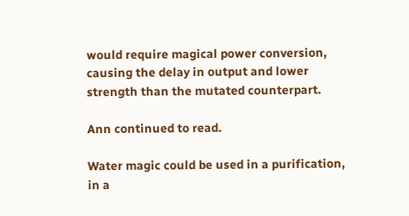would require magical power conversion, causing the delay in output and lower strength than the mutated counterpart.

Ann continued to read.

Water magic could be used in a purification, in a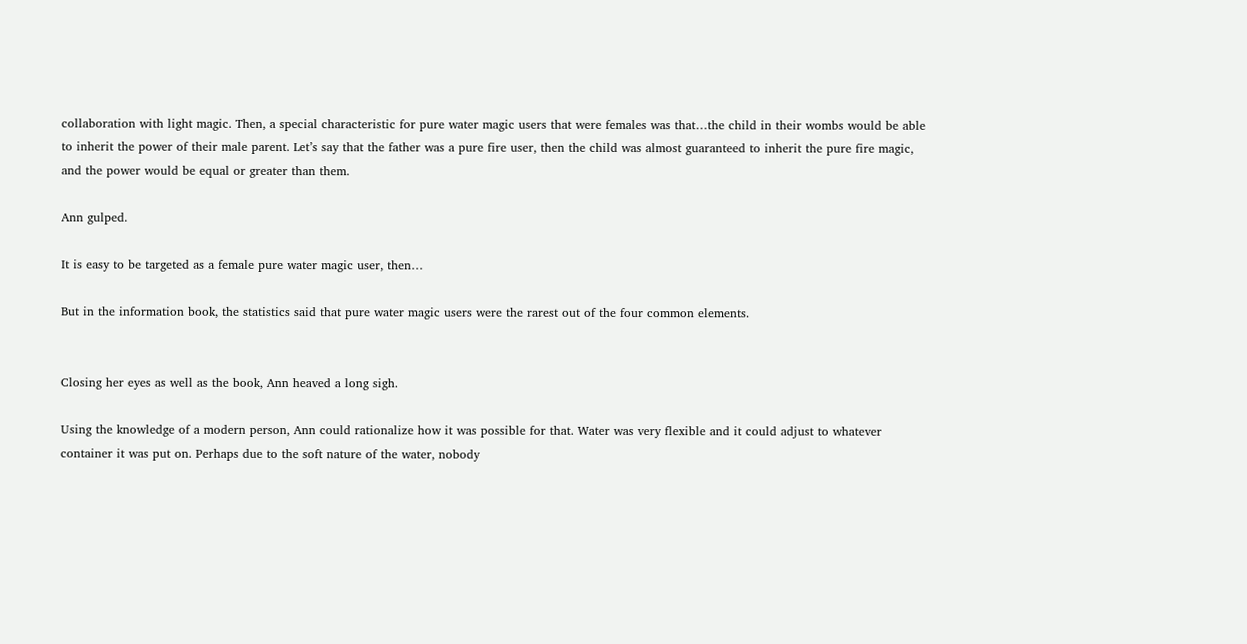collaboration with light magic. Then, a special characteristic for pure water magic users that were females was that…the child in their wombs would be able to inherit the power of their male parent. Let’s say that the father was a pure fire user, then the child was almost guaranteed to inherit the pure fire magic, and the power would be equal or greater than them.

Ann gulped.

It is easy to be targeted as a female pure water magic user, then…

But in the information book, the statistics said that pure water magic users were the rarest out of the four common elements.


Closing her eyes as well as the book, Ann heaved a long sigh.

Using the knowledge of a modern person, Ann could rationalize how it was possible for that. Water was very flexible and it could adjust to whatever container it was put on. Perhaps due to the soft nature of the water, nobody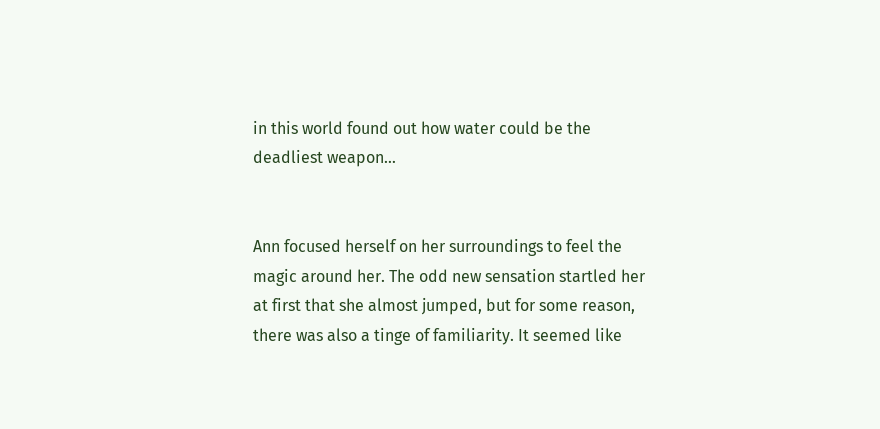in this world found out how water could be the deadliest weapon…


Ann focused herself on her surroundings to feel the magic around her. The odd new sensation startled her at first that she almost jumped, but for some reason, there was also a tinge of familiarity. It seemed like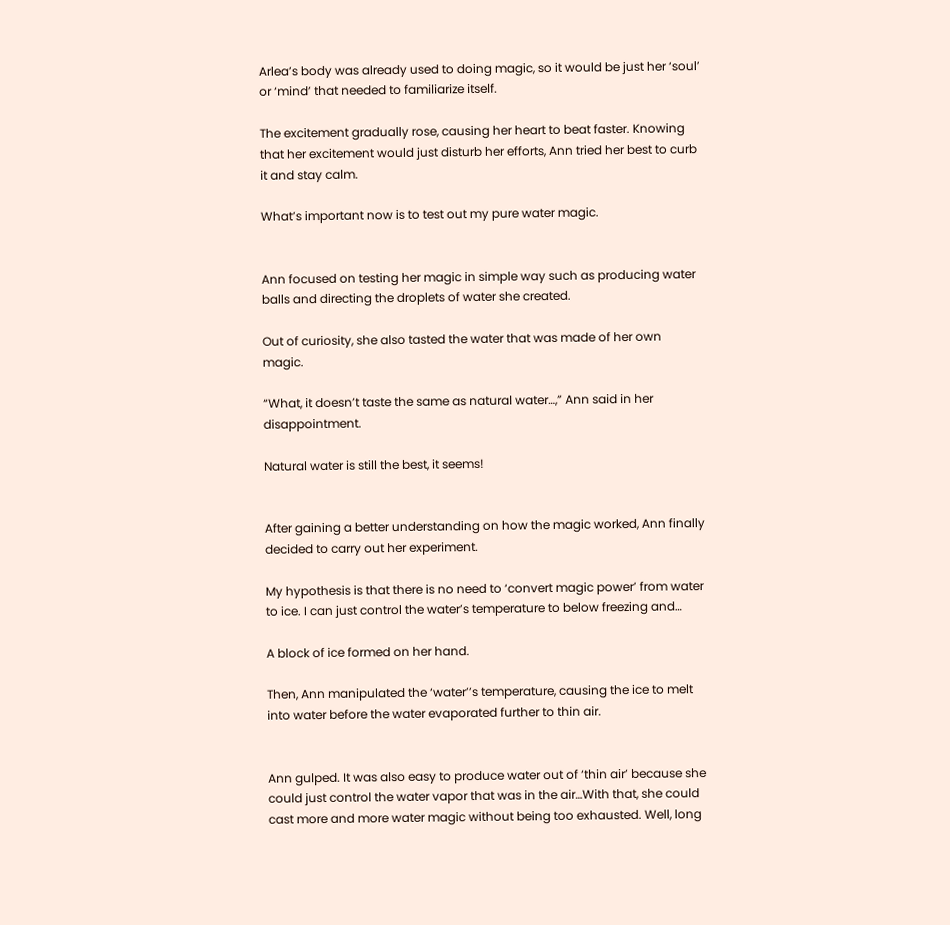Arlea’s body was already used to doing magic, so it would be just her ‘soul’ or ‘mind’ that needed to familiarize itself.

The excitement gradually rose, causing her heart to beat faster. Knowing that her excitement would just disturb her efforts, Ann tried her best to curb it and stay calm.

What’s important now is to test out my pure water magic.


Ann focused on testing her magic in simple way such as producing water balls and directing the droplets of water she created.

Out of curiosity, she also tasted the water that was made of her own magic.

“What, it doesn’t taste the same as natural water…,” Ann said in her disappointment.

Natural water is still the best, it seems!


After gaining a better understanding on how the magic worked, Ann finally decided to carry out her experiment.

My hypothesis is that there is no need to ‘convert magic power’ from water to ice. I can just control the water’s temperature to below freezing and…

A block of ice formed on her hand.

Then, Ann manipulated the ‘water’’s temperature, causing the ice to melt into water before the water evaporated further to thin air.


Ann gulped. It was also easy to produce water out of ‘thin air’ because she could just control the water vapor that was in the air…With that, she could cast more and more water magic without being too exhausted. Well, long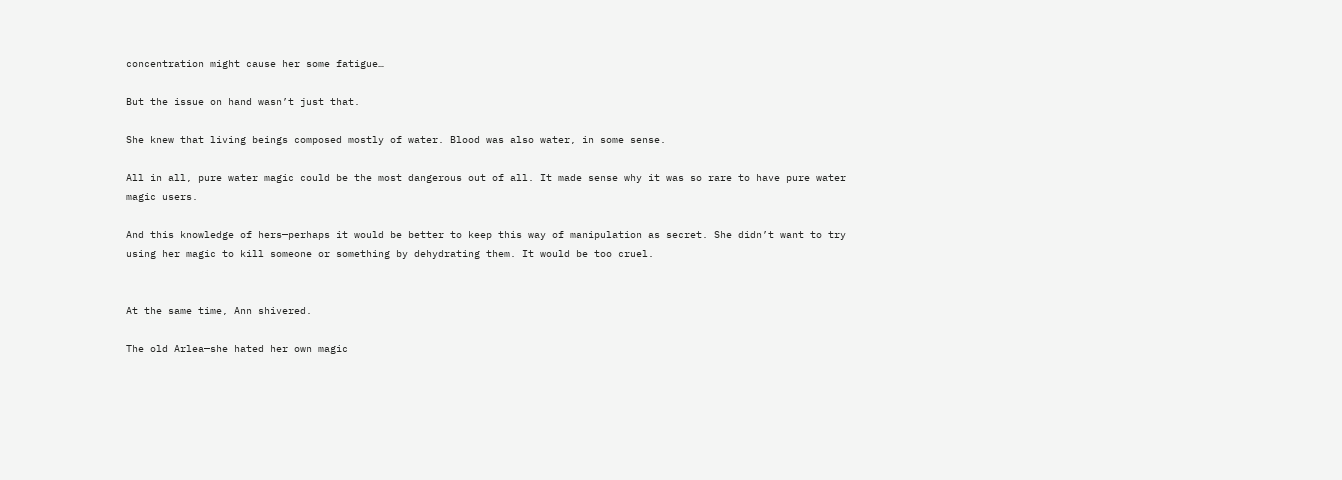concentration might cause her some fatigue…

But the issue on hand wasn’t just that.

She knew that living beings composed mostly of water. Blood was also water, in some sense.

All in all, pure water magic could be the most dangerous out of all. It made sense why it was so rare to have pure water magic users.

And this knowledge of hers—perhaps it would be better to keep this way of manipulation as secret. She didn’t want to try using her magic to kill someone or something by dehydrating them. It would be too cruel.


At the same time, Ann shivered.

The old Arlea—she hated her own magic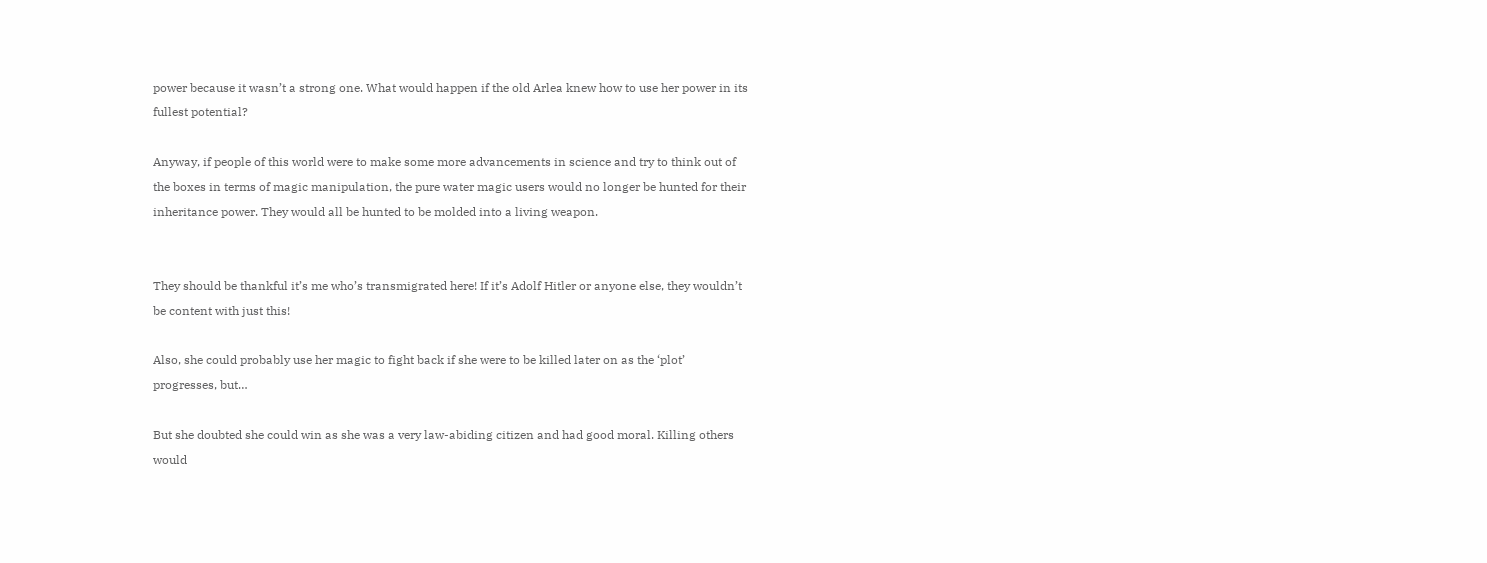power because it wasn’t a strong one. What would happen if the old Arlea knew how to use her power in its fullest potential?

Anyway, if people of this world were to make some more advancements in science and try to think out of the boxes in terms of magic manipulation, the pure water magic users would no longer be hunted for their inheritance power. They would all be hunted to be molded into a living weapon.


They should be thankful it’s me who’s transmigrated here! If it’s Adolf Hitler or anyone else, they wouldn’t be content with just this!

Also, she could probably use her magic to fight back if she were to be killed later on as the ‘plot’ progresses, but…

But she doubted she could win as she was a very law-abiding citizen and had good moral. Killing others would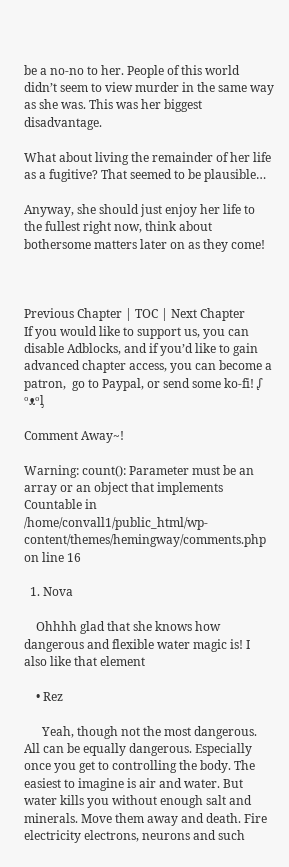be a no-no to her. People of this world didn’t seem to view murder in the same way as she was. This was her biggest disadvantage.

What about living the remainder of her life as a fugitive? That seemed to be plausible…

Anyway, she should just enjoy her life to the fullest right now, think about bothersome matters later on as they come!



Previous Chapter | TOC | Next Chapter
If you would like to support us, you can disable Adblocks, and if you’d like to gain advanced chapter access, you can become a patron,  go to Paypal, or send some ko-fi! ᶘ ᵒᴥᵒᶅ

Comment Away~!

Warning: count(): Parameter must be an array or an object that implements Countable in /home/convall1/public_html/wp-content/themes/hemingway/comments.php on line 16

  1. Nova

    Ohhhh glad that she knows how dangerous and flexible water magic is! I also like that element

    • Rez

      Yeah, though not the most dangerous. All can be equally dangerous. Especially once you get to controlling the body. The easiest to imagine is air and water. But water kills you without enough salt and minerals. Move them away and death. Fire electricity electrons, neurons and such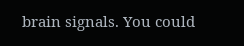brain signals. You could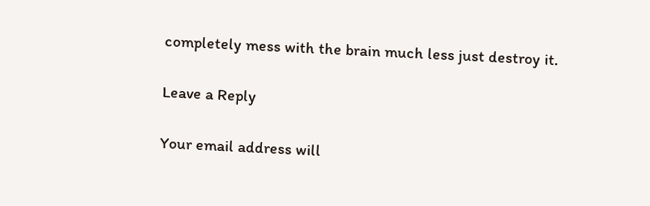completely mess with the brain much less just destroy it.

Leave a Reply

Your email address will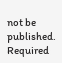not be published. Required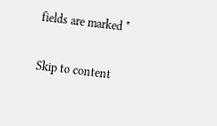fields are marked *

Skip to content